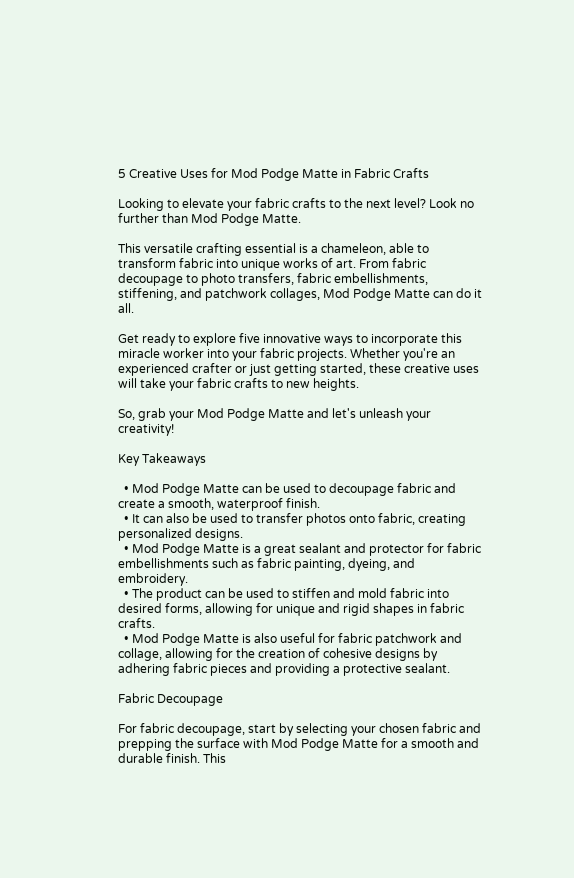5 Creative Uses for Mod Podge Matte in Fabric Crafts

Looking to elevate your fabric crafts to the next level? Look no further than Mod Podge Matte.

This versatile crafting essential is a chameleon, able to transform fabric into unique works of art. From fabric decoupage to photo transfers, fabric embellishments, stiffening, and patchwork collages, Mod Podge Matte can do it all.

Get ready to explore five innovative ways to incorporate this miracle worker into your fabric projects. Whether you're an experienced crafter or just getting started, these creative uses will take your fabric crafts to new heights.

So, grab your Mod Podge Matte and let's unleash your creativity!

Key Takeaways

  • Mod Podge Matte can be used to decoupage fabric and create a smooth, waterproof finish.
  • It can also be used to transfer photos onto fabric, creating personalized designs.
  • Mod Podge Matte is a great sealant and protector for fabric embellishments such as fabric painting, dyeing, and embroidery.
  • The product can be used to stiffen and mold fabric into desired forms, allowing for unique and rigid shapes in fabric crafts.
  • Mod Podge Matte is also useful for fabric patchwork and collage, allowing for the creation of cohesive designs by adhering fabric pieces and providing a protective sealant.

Fabric Decoupage

For fabric decoupage, start by selecting your chosen fabric and prepping the surface with Mod Podge Matte for a smooth and durable finish. This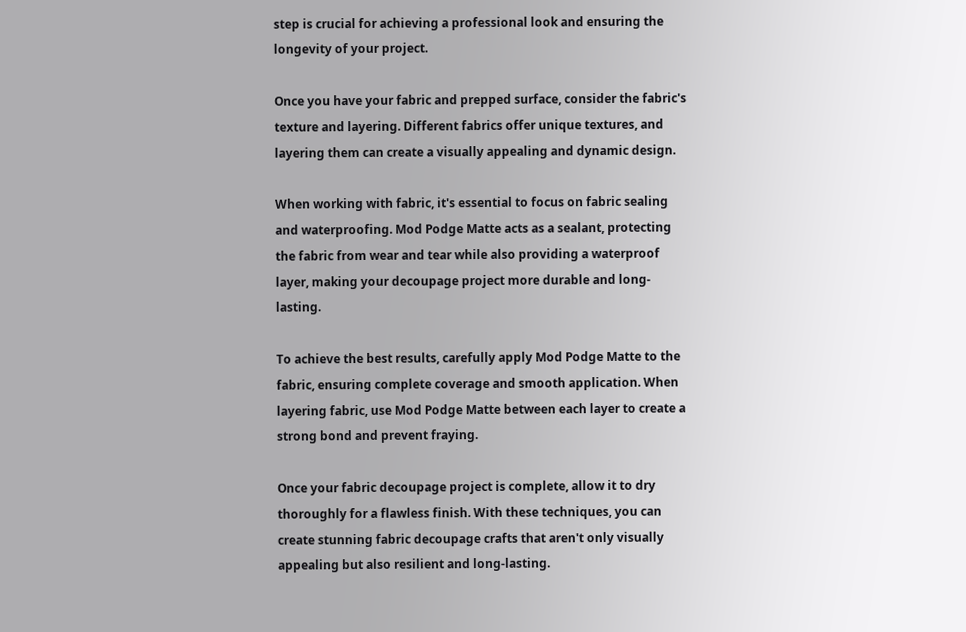step is crucial for achieving a professional look and ensuring the longevity of your project.

Once you have your fabric and prepped surface, consider the fabric's texture and layering. Different fabrics offer unique textures, and layering them can create a visually appealing and dynamic design.

When working with fabric, it's essential to focus on fabric sealing and waterproofing. Mod Podge Matte acts as a sealant, protecting the fabric from wear and tear while also providing a waterproof layer, making your decoupage project more durable and long-lasting.

To achieve the best results, carefully apply Mod Podge Matte to the fabric, ensuring complete coverage and smooth application. When layering fabric, use Mod Podge Matte between each layer to create a strong bond and prevent fraying.

Once your fabric decoupage project is complete, allow it to dry thoroughly for a flawless finish. With these techniques, you can create stunning fabric decoupage crafts that aren't only visually appealing but also resilient and long-lasting.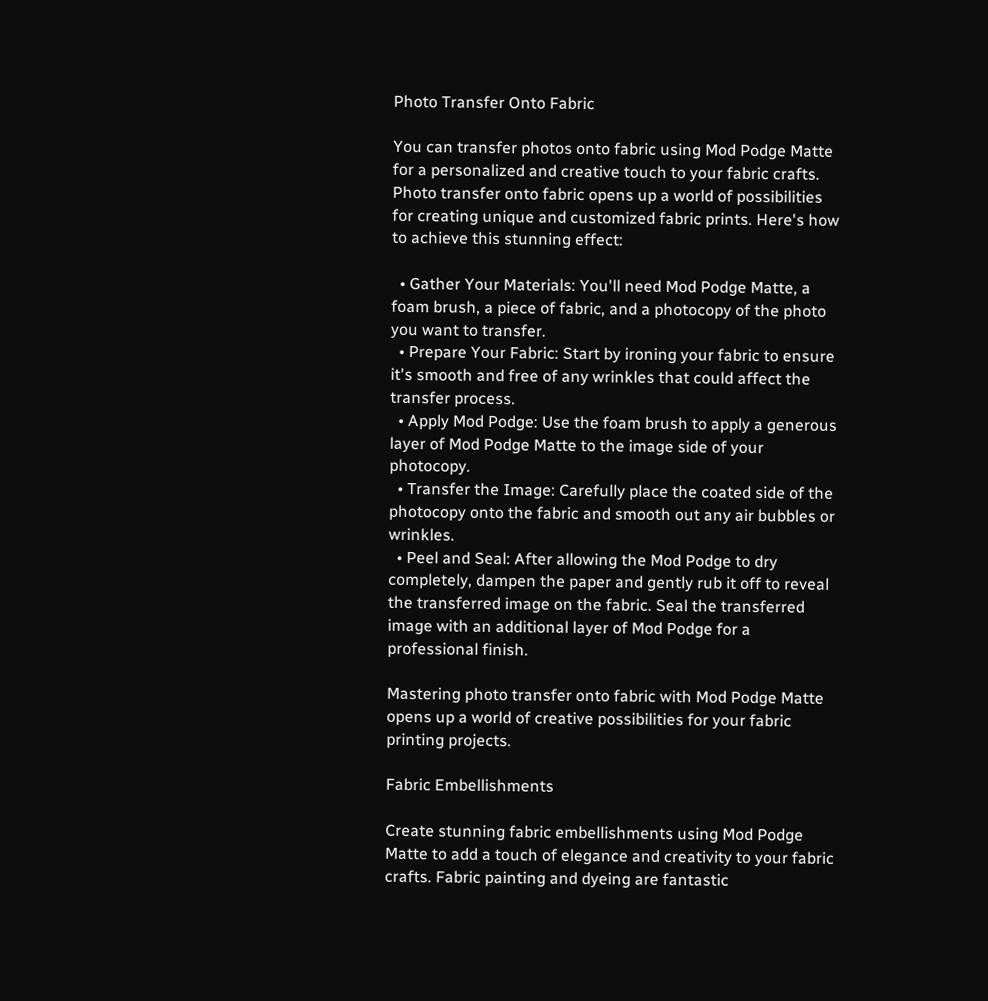Photo Transfer Onto Fabric

You can transfer photos onto fabric using Mod Podge Matte for a personalized and creative touch to your fabric crafts. Photo transfer onto fabric opens up a world of possibilities for creating unique and customized fabric prints. Here's how to achieve this stunning effect:

  • Gather Your Materials: You'll need Mod Podge Matte, a foam brush, a piece of fabric, and a photocopy of the photo you want to transfer.
  • Prepare Your Fabric: Start by ironing your fabric to ensure it's smooth and free of any wrinkles that could affect the transfer process.
  • Apply Mod Podge: Use the foam brush to apply a generous layer of Mod Podge Matte to the image side of your photocopy.
  • Transfer the Image: Carefully place the coated side of the photocopy onto the fabric and smooth out any air bubbles or wrinkles.
  • Peel and Seal: After allowing the Mod Podge to dry completely, dampen the paper and gently rub it off to reveal the transferred image on the fabric. Seal the transferred image with an additional layer of Mod Podge for a professional finish.

Mastering photo transfer onto fabric with Mod Podge Matte opens up a world of creative possibilities for your fabric printing projects.

Fabric Embellishments

Create stunning fabric embellishments using Mod Podge Matte to add a touch of elegance and creativity to your fabric crafts. Fabric painting and dyeing are fantastic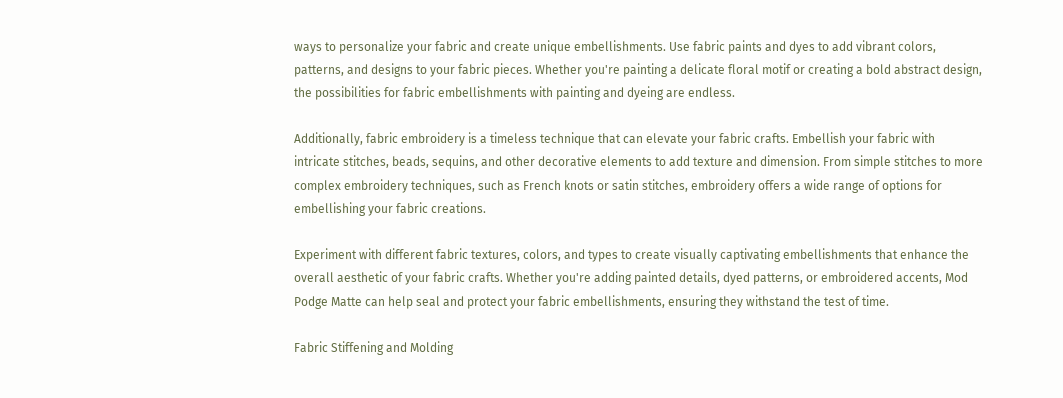ways to personalize your fabric and create unique embellishments. Use fabric paints and dyes to add vibrant colors, patterns, and designs to your fabric pieces. Whether you're painting a delicate floral motif or creating a bold abstract design, the possibilities for fabric embellishments with painting and dyeing are endless.

Additionally, fabric embroidery is a timeless technique that can elevate your fabric crafts. Embellish your fabric with intricate stitches, beads, sequins, and other decorative elements to add texture and dimension. From simple stitches to more complex embroidery techniques, such as French knots or satin stitches, embroidery offers a wide range of options for embellishing your fabric creations.

Experiment with different fabric textures, colors, and types to create visually captivating embellishments that enhance the overall aesthetic of your fabric crafts. Whether you're adding painted details, dyed patterns, or embroidered accents, Mod Podge Matte can help seal and protect your fabric embellishments, ensuring they withstand the test of time.

Fabric Stiffening and Molding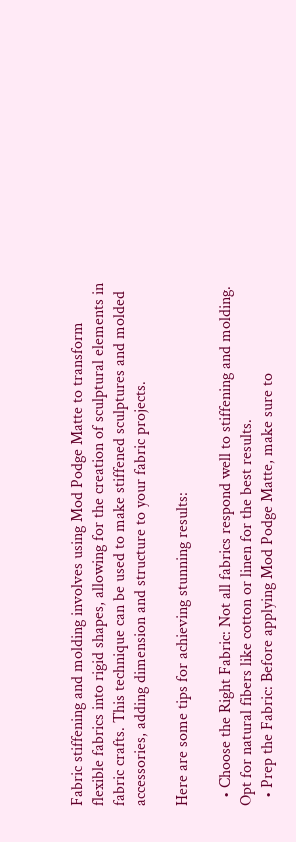Fabric stiffening and molding involves using Mod Podge Matte to transform flexible fabrics into rigid shapes, allowing for the creation of sculptural elements in fabric crafts. This technique can be used to make stiffened sculptures and molded accessories, adding dimension and structure to your fabric projects.

Here are some tips for achieving stunning results:

  • Choose the Right Fabric: Not all fabrics respond well to stiffening and molding. Opt for natural fibers like cotton or linen for the best results.
  • Prep the Fabric: Before applying Mod Podge Matte, make sure to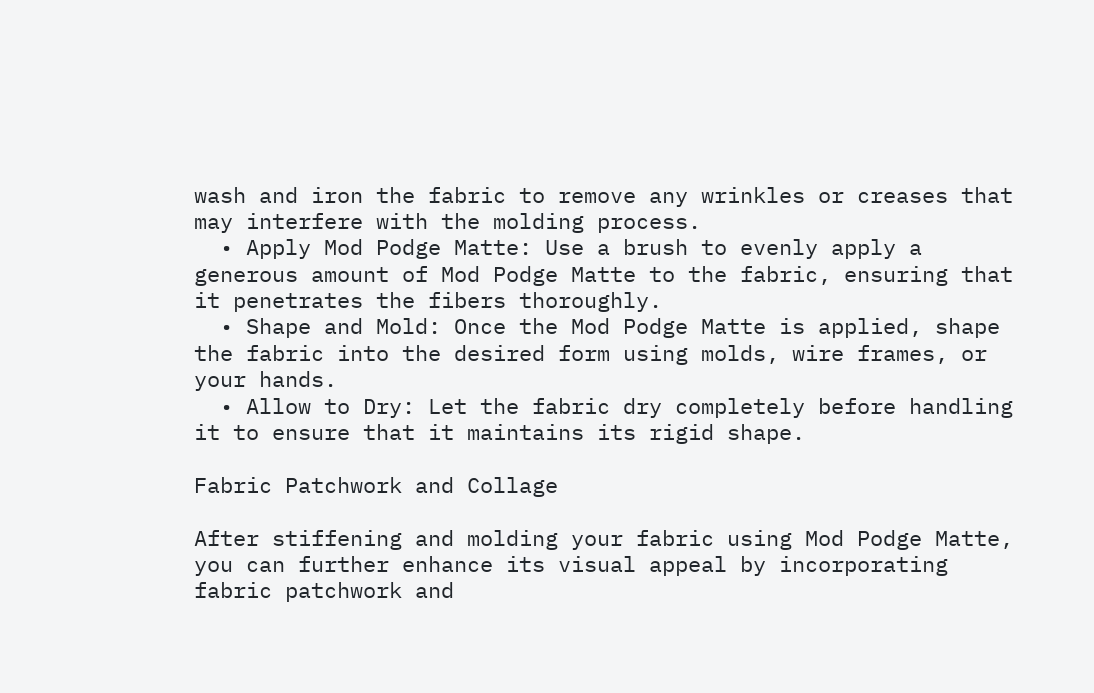wash and iron the fabric to remove any wrinkles or creases that may interfere with the molding process.
  • Apply Mod Podge Matte: Use a brush to evenly apply a generous amount of Mod Podge Matte to the fabric, ensuring that it penetrates the fibers thoroughly.
  • Shape and Mold: Once the Mod Podge Matte is applied, shape the fabric into the desired form using molds, wire frames, or your hands.
  • Allow to Dry: Let the fabric dry completely before handling it to ensure that it maintains its rigid shape.

Fabric Patchwork and Collage

After stiffening and molding your fabric using Mod Podge Matte, you can further enhance its visual appeal by incorporating fabric patchwork and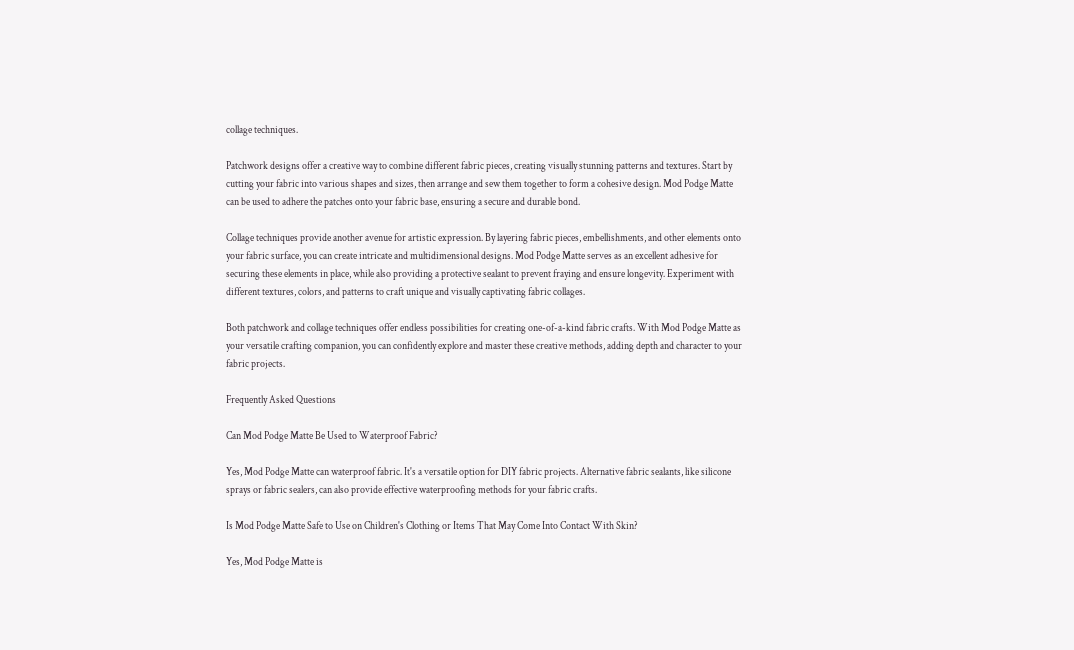collage techniques.

Patchwork designs offer a creative way to combine different fabric pieces, creating visually stunning patterns and textures. Start by cutting your fabric into various shapes and sizes, then arrange and sew them together to form a cohesive design. Mod Podge Matte can be used to adhere the patches onto your fabric base, ensuring a secure and durable bond.

Collage techniques provide another avenue for artistic expression. By layering fabric pieces, embellishments, and other elements onto your fabric surface, you can create intricate and multidimensional designs. Mod Podge Matte serves as an excellent adhesive for securing these elements in place, while also providing a protective sealant to prevent fraying and ensure longevity. Experiment with different textures, colors, and patterns to craft unique and visually captivating fabric collages.

Both patchwork and collage techniques offer endless possibilities for creating one-of-a-kind fabric crafts. With Mod Podge Matte as your versatile crafting companion, you can confidently explore and master these creative methods, adding depth and character to your fabric projects.

Frequently Asked Questions

Can Mod Podge Matte Be Used to Waterproof Fabric?

Yes, Mod Podge Matte can waterproof fabric. It's a versatile option for DIY fabric projects. Alternative fabric sealants, like silicone sprays or fabric sealers, can also provide effective waterproofing methods for your fabric crafts.

Is Mod Podge Matte Safe to Use on Children's Clothing or Items That May Come Into Contact With Skin?

Yes, Mod Podge Matte is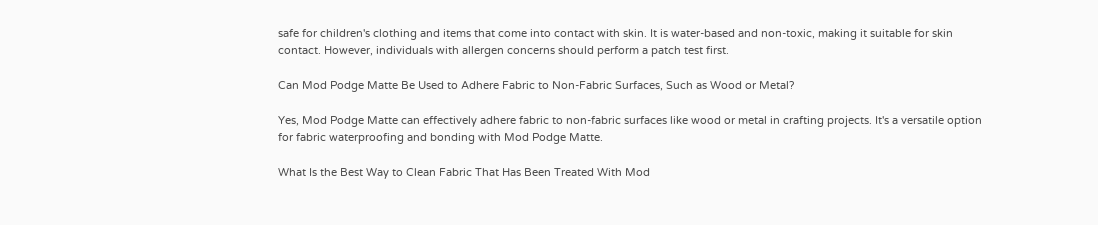safe for children's clothing and items that come into contact with skin. It is water-based and non-toxic, making it suitable for skin contact. However, individuals with allergen concerns should perform a patch test first.

Can Mod Podge Matte Be Used to Adhere Fabric to Non-Fabric Surfaces, Such as Wood or Metal?

Yes, Mod Podge Matte can effectively adhere fabric to non-fabric surfaces like wood or metal in crafting projects. It's a versatile option for fabric waterproofing and bonding with Mod Podge Matte.

What Is the Best Way to Clean Fabric That Has Been Treated With Mod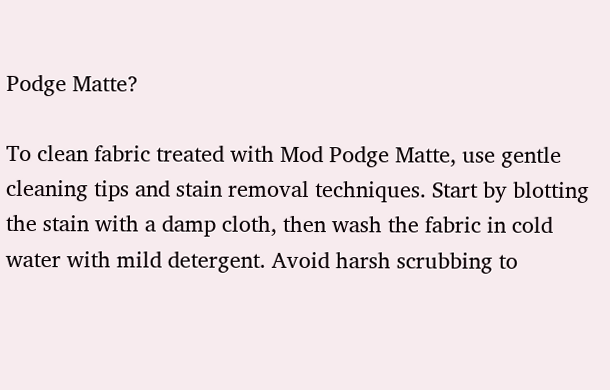Podge Matte?

To clean fabric treated with Mod Podge Matte, use gentle cleaning tips and stain removal techniques. Start by blotting the stain with a damp cloth, then wash the fabric in cold water with mild detergent. Avoid harsh scrubbing to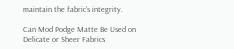maintain the fabric's integrity.

Can Mod Podge Matte Be Used on Delicate or Sheer Fabrics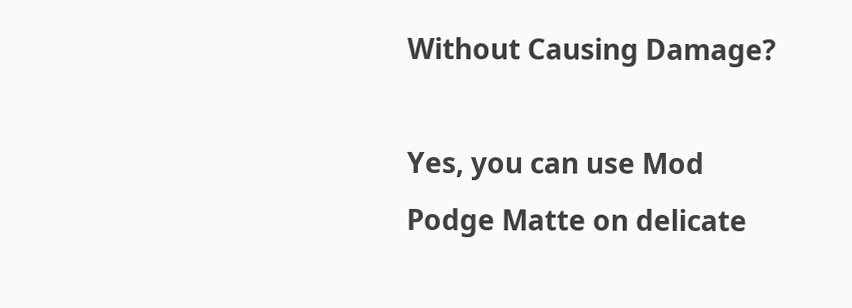Without Causing Damage?

Yes, you can use Mod Podge Matte on delicate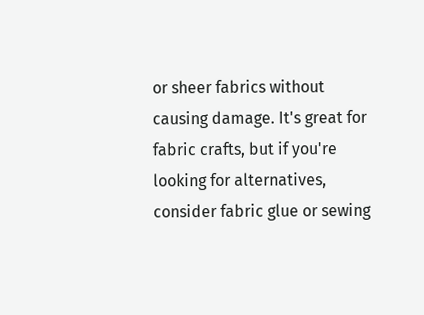or sheer fabrics without causing damage. It's great for fabric crafts, but if you're looking for alternatives, consider fabric glue or sewing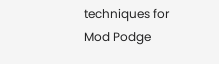techniques for Mod Podge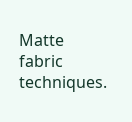Matte fabric techniques.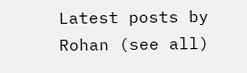Latest posts by Rohan (see all)